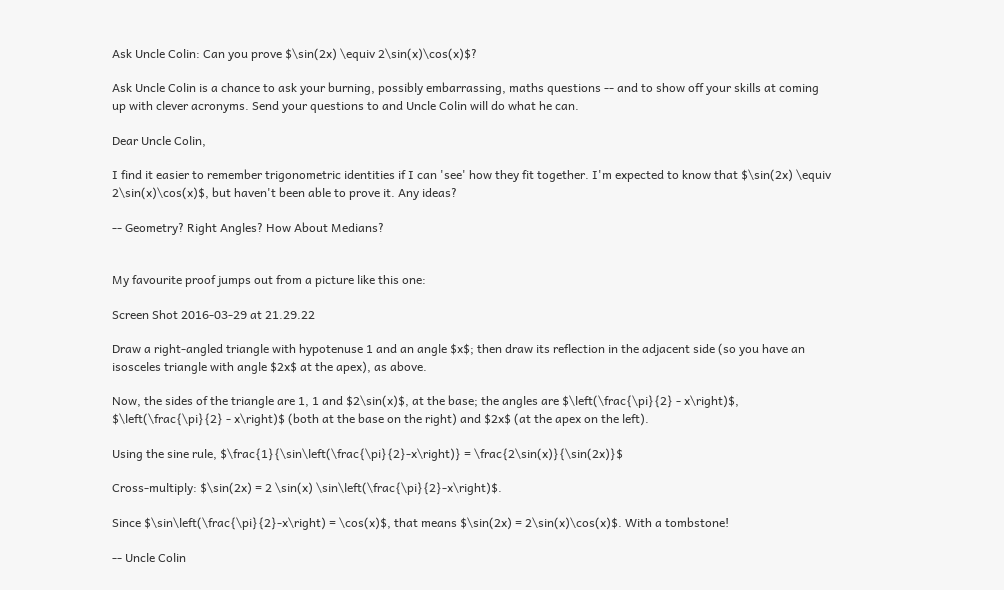Ask Uncle Colin: Can you prove $\sin(2x) \equiv 2\sin(x)\cos(x)$?

Ask Uncle Colin is a chance to ask your burning, possibly embarrassing, maths questions -- and to show off your skills at coming up with clever acronyms. Send your questions to and Uncle Colin will do what he can.

Dear Uncle Colin,

I find it easier to remember trigonometric identities if I can 'see' how they fit together. I'm expected to know that $\sin(2x) \equiv 2\sin(x)\cos(x)$, but haven't been able to prove it. Any ideas?

-- Geometry? Right Angles? How About Medians?


My favourite proof jumps out from a picture like this one:

Screen Shot 2016-03-29 at 21.29.22

Draw a right-angled triangle with hypotenuse 1 and an angle $x$; then draw its reflection in the adjacent side (so you have an isosceles triangle with angle $2x$ at the apex), as above.

Now, the sides of the triangle are 1, 1 and $2\sin(x)$, at the base; the angles are $\left(\frac{\pi}{2} - x\right)$, $\left(\frac{\pi}{2} - x\right)$ (both at the base on the right) and $2x$ (at the apex on the left).

Using the sine rule, $\frac{1}{\sin\left(\frac{\pi}{2}-x\right)} = \frac{2\sin(x)}{\sin(2x)}$

Cross-multiply: $\sin(2x) = 2 \sin(x) \sin\left(\frac{\pi}{2}-x\right)$.

Since $\sin\left(\frac{\pi}{2}-x\right) = \cos(x)$, that means $\sin(2x) = 2\sin(x)\cos(x)$. With a tombstone!

-- Uncle Colin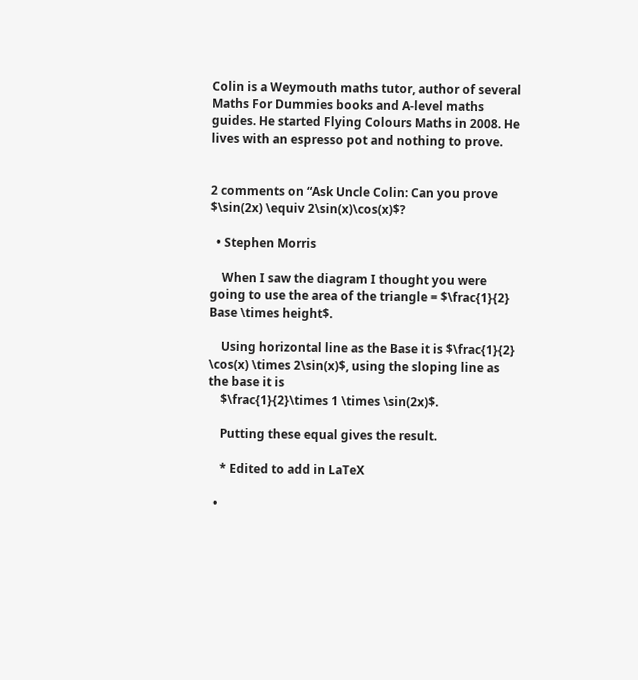Colin is a Weymouth maths tutor, author of several Maths For Dummies books and A-level maths guides. He started Flying Colours Maths in 2008. He lives with an espresso pot and nothing to prove.


2 comments on “Ask Uncle Colin: Can you prove $\sin(2x) \equiv 2\sin(x)\cos(x)$?

  • Stephen Morris

    When I saw the diagram I thought you were going to use the area of the triangle = $\frac{1}{2} Base \times height$.

    Using horizontal line as the Base it is $\frac{1}{2} \cos(x) \times 2\sin(x)$, using the sloping line as the base it is
    $\frac{1}{2}\times 1 \times \sin(2x)$.

    Putting these equal gives the result.

    * Edited to add in LaTeX

  •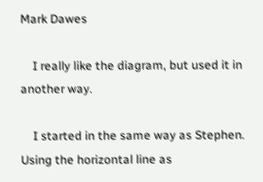Mark Dawes

    I really like the diagram, but used it in another way.

    I started in the same way as Stephen. Using the horizontal line as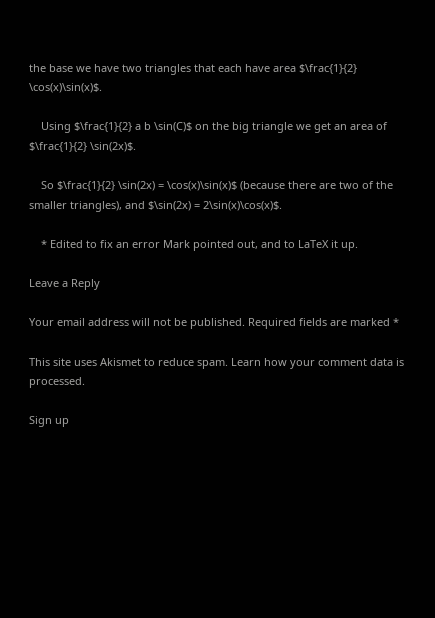the base we have two triangles that each have area $\frac{1}{2} \cos(x)\sin(x)$.

    Using $\frac{1}{2} a b \sin(C)$ on the big triangle we get an area of $\frac{1}{2} \sin(2x)$.

    So $\frac{1}{2} \sin(2x) = \cos(x)\sin(x)$ (because there are two of the smaller triangles), and $\sin(2x) = 2\sin(x)\cos(x)$.

    * Edited to fix an error Mark pointed out, and to LaTeX it up.

Leave a Reply

Your email address will not be published. Required fields are marked *

This site uses Akismet to reduce spam. Learn how your comment data is processed.

Sign up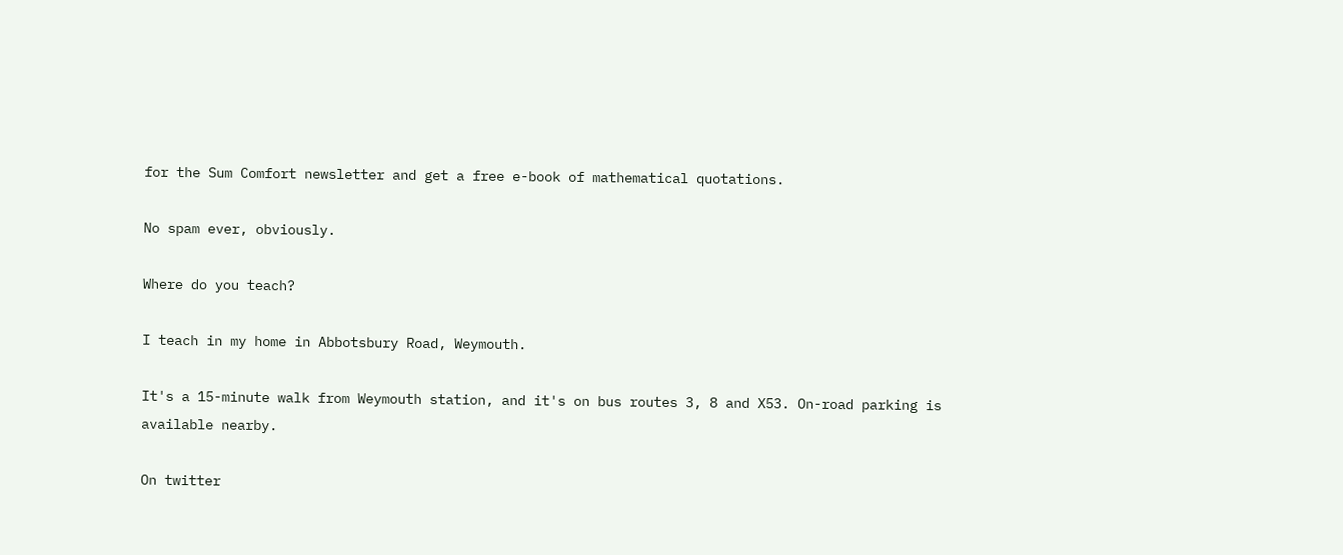for the Sum Comfort newsletter and get a free e-book of mathematical quotations.

No spam ever, obviously.

Where do you teach?

I teach in my home in Abbotsbury Road, Weymouth.

It's a 15-minute walk from Weymouth station, and it's on bus routes 3, 8 and X53. On-road parking is available nearby.

On twitter